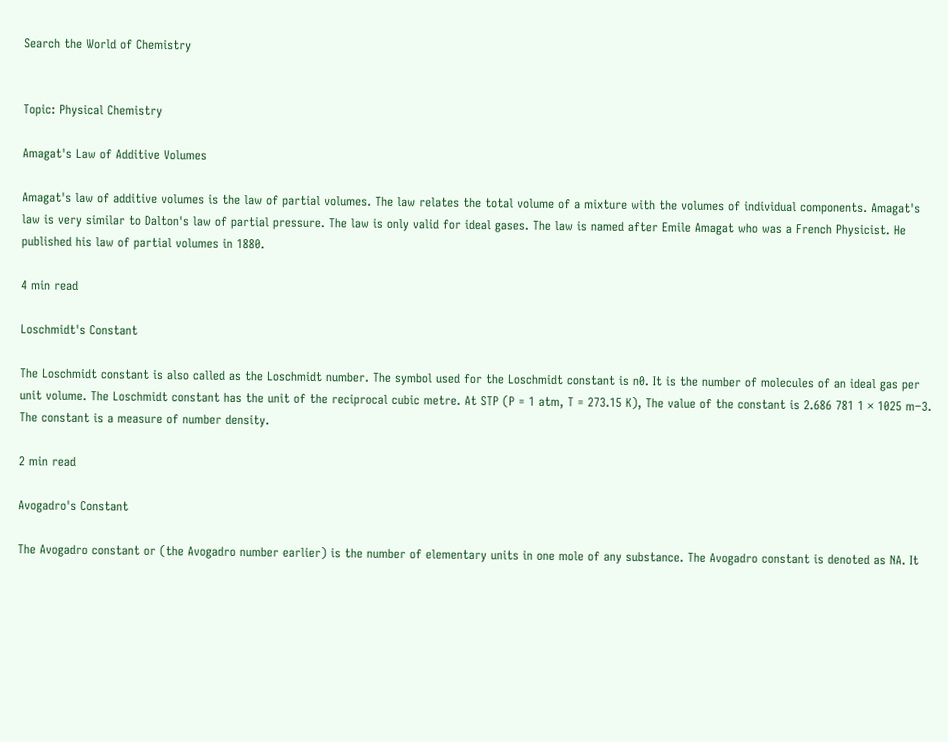Search the World of Chemistry


Topic: Physical Chemistry

Amagat's Law of Additive Volumes

Amagat's law of additive volumes is the law of partial volumes. The law relates the total volume of a mixture with the volumes of individual components. Amagat's law is very similar to Dalton's law of partial pressure. The law is only valid for ideal gases. The law is named after Emile Amagat who was a French Physicist. He published his law of partial volumes in 1880.

4 min read

Loschmidt's Constant

The Loschmidt constant is also called as the Loschmidt number. The symbol used for the Loschmidt constant is n0. It is the number of molecules of an ideal gas per unit volume. The Loschmidt constant has the unit of the reciprocal cubic metre. At STP (P = 1 atm, T = 273.15 K), The value of the constant is 2.686 781 1 × 1025 m−3. The constant is a measure of number density.

2 min read

Avogadro's Constant

The Avogadro constant or (the Avogadro number earlier) is the number of elementary units in one mole of any substance. The Avogadro constant is denoted as NA. It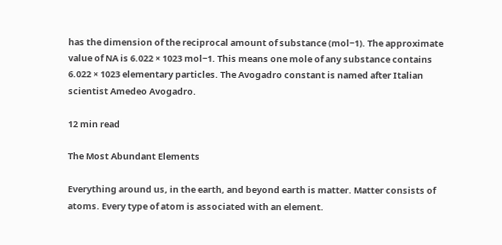has the dimension of the reciprocal amount of substance (mol−1). The approximate value of NA is 6.022 × 1023 mol−1. This means one mole of any substance contains 6.022 × 1023 elementary particles. The Avogadro constant is named after Italian scientist Amedeo Avogadro.

12 min read

The Most Abundant Elements

Everything around us, in the earth, and beyond earth is matter. Matter consists of atoms. Every type of atom is associated with an element.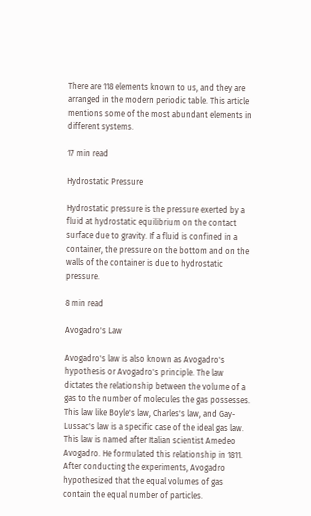There are 118 elements known to us, and they are arranged in the modern periodic table. This article mentions some of the most abundant elements in different systems.

17 min read

Hydrostatic Pressure

Hydrostatic pressure is the pressure exerted by a fluid at hydrostatic equilibrium on the contact surface due to gravity. If a fluid is confined in a container, the pressure on the bottom and on the walls of the container is due to hydrostatic pressure.

8 min read

Avogadro's Law

Avogadro's law is also known as Avogadro's hypothesis or Avogadro's principle. The law dictates the relationship between the volume of a gas to the number of molecules the gas possesses. This law like Boyle's law, Charles's law, and Gay-Lussac's law is a specific case of the ideal gas law. This law is named after Italian scientist Amedeo Avogadro. He formulated this relationship in 1811. After conducting the experiments, Avogadro hypothesized that the equal volumes of gas contain the equal number of particles.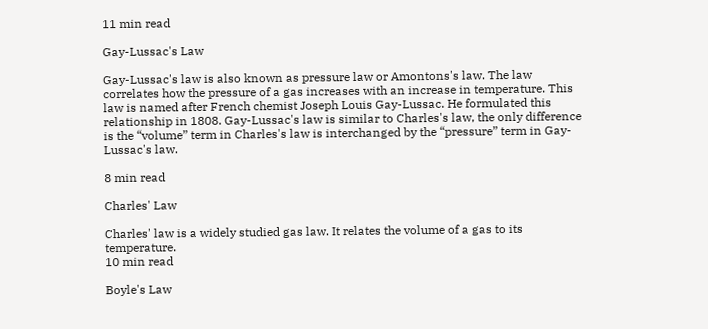11 min read

Gay-Lussac's Law

Gay-Lussac's law is also known as pressure law or Amontons's law. The law correlates how the pressure of a gas increases with an increase in temperature. This law is named after French chemist Joseph Louis Gay-Lussac. He formulated this relationship in 1808. Gay-Lussac's law is similar to Charles's law, the only difference is the “volume” term in Charles's law is interchanged by the “pressure” term in Gay-Lussac's law.

8 min read

Charles' Law

Charles' law is a widely studied gas law. It relates the volume of a gas to its temperature.
10 min read

Boyle's Law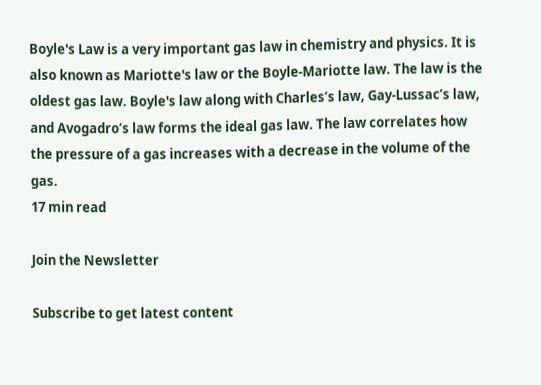Boyle's Law is a very important gas law in chemistry and physics. It is also known as Mariotte's law or the Boyle-Mariotte law. The law is the oldest gas law. Boyle's law along with Charles’s law, Gay-Lussac’s law, and Avogadro’s law forms the ideal gas law. The law correlates how the pressure of a gas increases with a decrease in the volume of the gas.
17 min read

Join the Newsletter

Subscribe to get latest content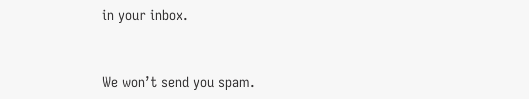in your inbox.


We won’t send you spam.